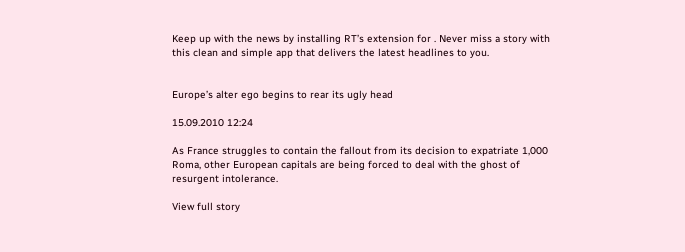Keep up with the news by installing RT’s extension for . Never miss a story with this clean and simple app that delivers the latest headlines to you.


Europe’s alter ego begins to rear its ugly head

15.09.2010 12:24

As France struggles to contain the fallout from its decision to expatriate 1,000 Roma, other European capitals are being forced to deal with the ghost of resurgent intolerance.

View full story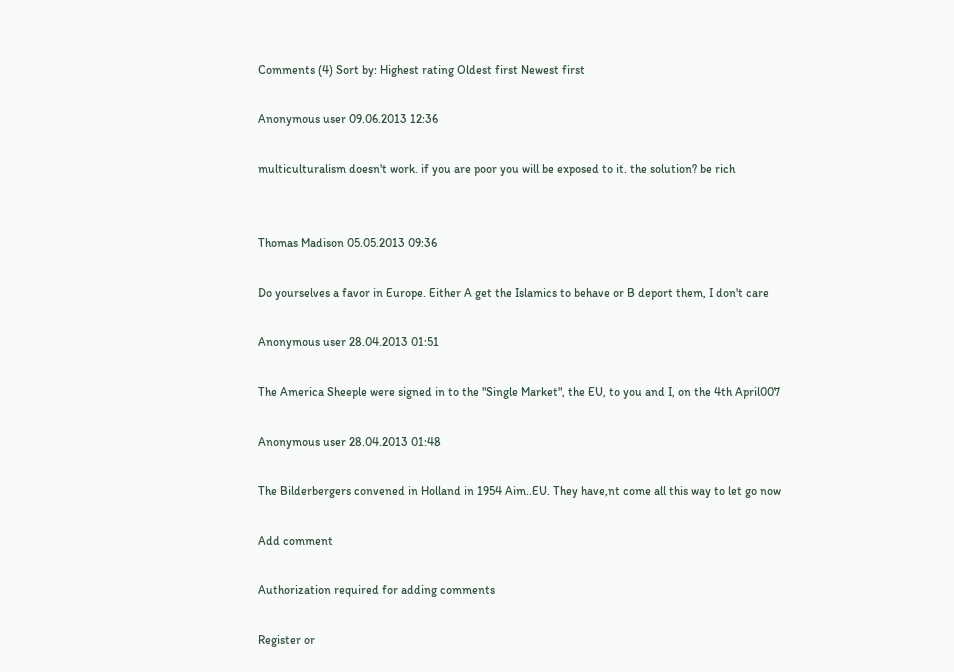Comments (4) Sort by: Highest rating Oldest first Newest first

Anonymous user 09.06.2013 12:36

multiculturalism doesn't work. if you are poor you will be exposed to it. the solution? be rich


Thomas Madison 05.05.2013 09:36

Do yourselves a favor in Europe. Either A get the Islamics to behave or B deport them, I don't care

Anonymous user 28.04.2013 01:51

The America Sheeple were signed in to the "Single Market", the EU, to you and I, on the 4th April007

Anonymous user 28.04.2013 01:48

The Bilderbergers convened in Holland in 1954 Aim..EU. They have,nt come all this way to let go now

Add comment

Authorization required for adding comments

Register or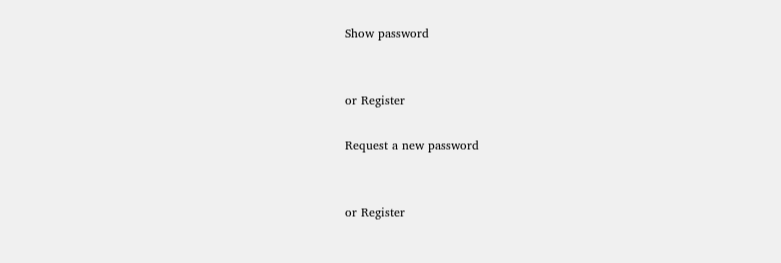Show password


or Register

Request a new password


or Register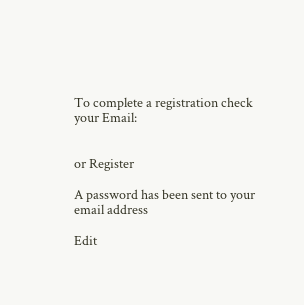To complete a registration check
your Email:


or Register

A password has been sent to your email address

Edit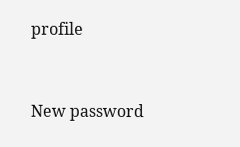profile



New password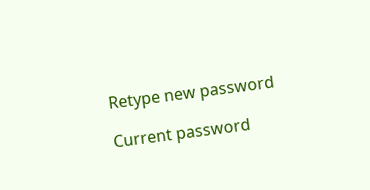Retype new password

Current password